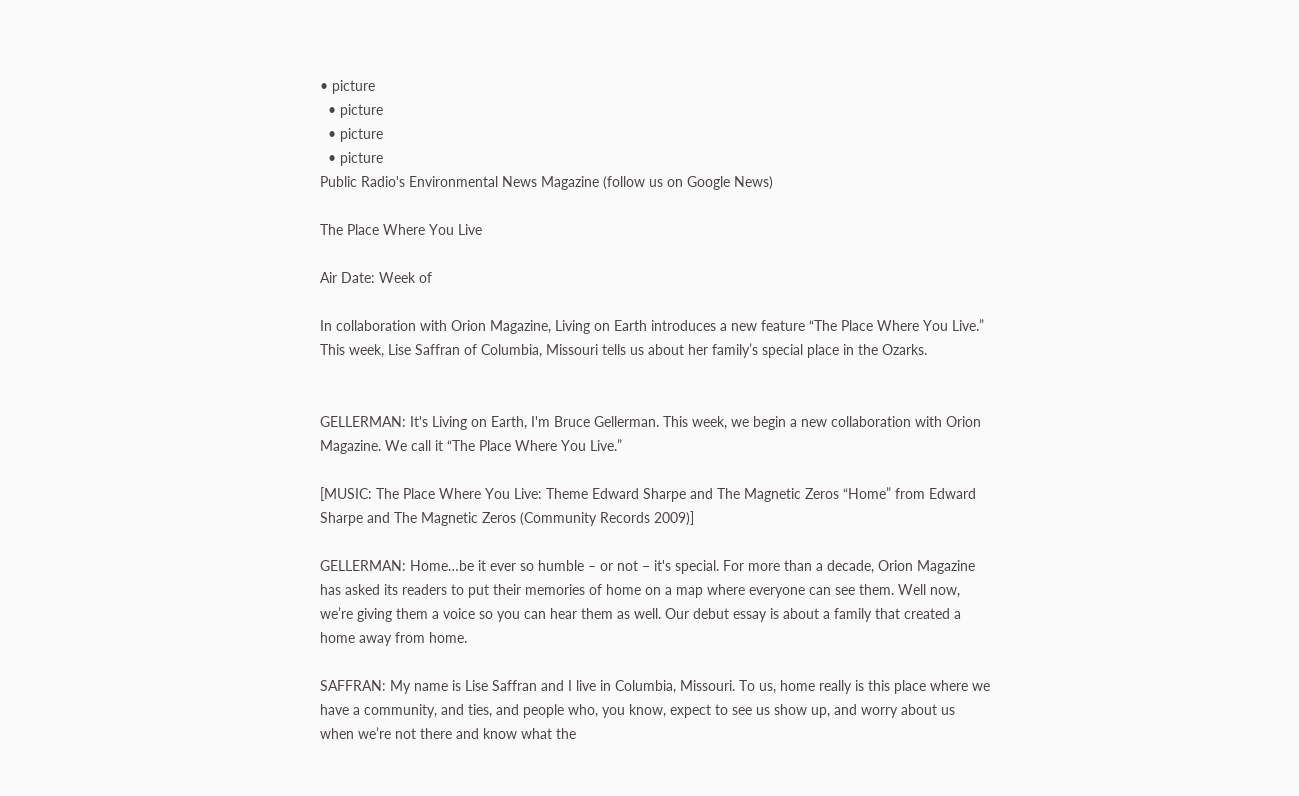• picture
  • picture
  • picture
  • picture
Public Radio's Environmental News Magazine (follow us on Google News)

The Place Where You Live

Air Date: Week of

In collaboration with Orion Magazine, Living on Earth introduces a new feature “The Place Where You Live.” This week, Lise Saffran of Columbia, Missouri tells us about her family’s special place in the Ozarks.


GELLERMAN: It's Living on Earth, I'm Bruce Gellerman. This week, we begin a new collaboration with Orion Magazine. We call it “The Place Where You Live.”

[MUSIC: The Place Where You Live: Theme Edward Sharpe and The Magnetic Zeros “Home” from Edward Sharpe and The Magnetic Zeros (Community Records 2009)]

GELLERMAN: Home…be it ever so humble – or not – it's special. For more than a decade, Orion Magazine has asked its readers to put their memories of home on a map where everyone can see them. Well now, we’re giving them a voice so you can hear them as well. Our debut essay is about a family that created a home away from home.

SAFFRAN: My name is Lise Saffran and I live in Columbia, Missouri. To us, home really is this place where we have a community, and ties, and people who, you know, expect to see us show up, and worry about us when we’re not there and know what the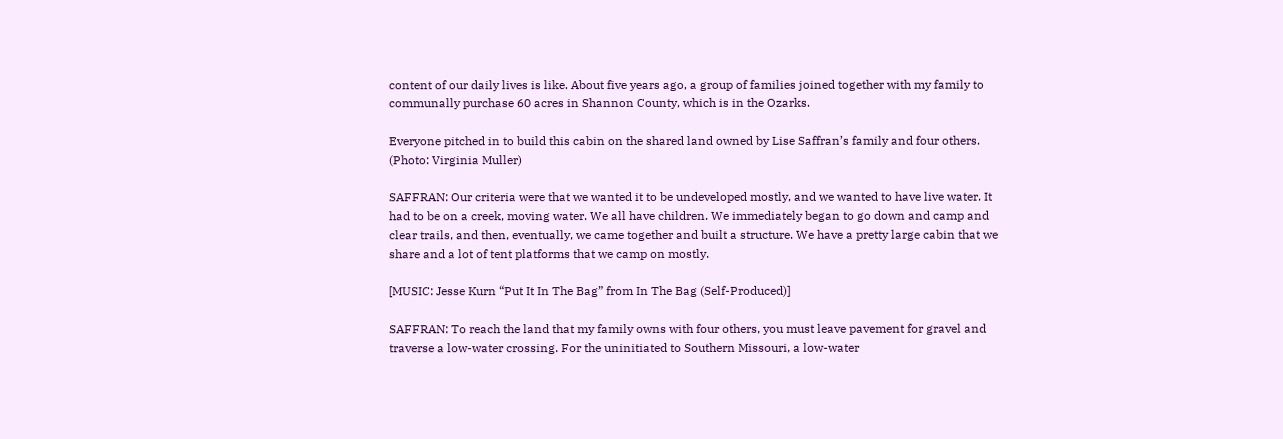content of our daily lives is like. About five years ago, a group of families joined together with my family to communally purchase 60 acres in Shannon County, which is in the Ozarks.

Everyone pitched in to build this cabin on the shared land owned by Lise Saffran’s family and four others. (Photo: Virginia Muller)

SAFFRAN: Our criteria were that we wanted it to be undeveloped mostly, and we wanted to have live water. It had to be on a creek, moving water. We all have children. We immediately began to go down and camp and clear trails, and then, eventually, we came together and built a structure. We have a pretty large cabin that we share and a lot of tent platforms that we camp on mostly.

[MUSIC: Jesse Kurn “Put It In The Bag” from In The Bag (Self-Produced)]

SAFFRAN: To reach the land that my family owns with four others, you must leave pavement for gravel and traverse a low-water crossing. For the uninitiated to Southern Missouri, a low-water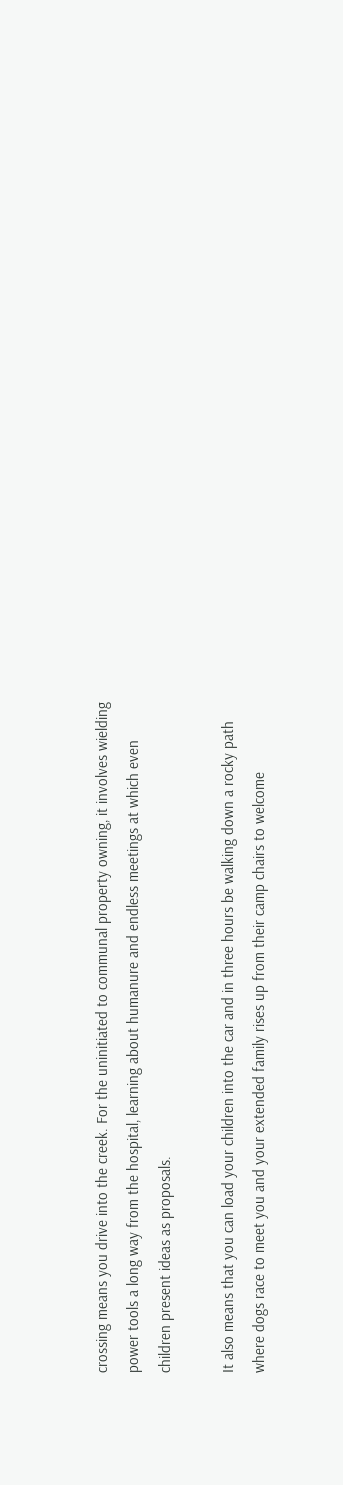crossing means you drive into the creek. For the uninitiated to communal property owning, it involves wielding power tools a long way from the hospital, learning about humanure and endless meetings at which even children present ideas as proposals.

It also means that you can load your children into the car and in three hours be walking down a rocky path where dogs race to meet you and your extended family rises up from their camp chairs to welcome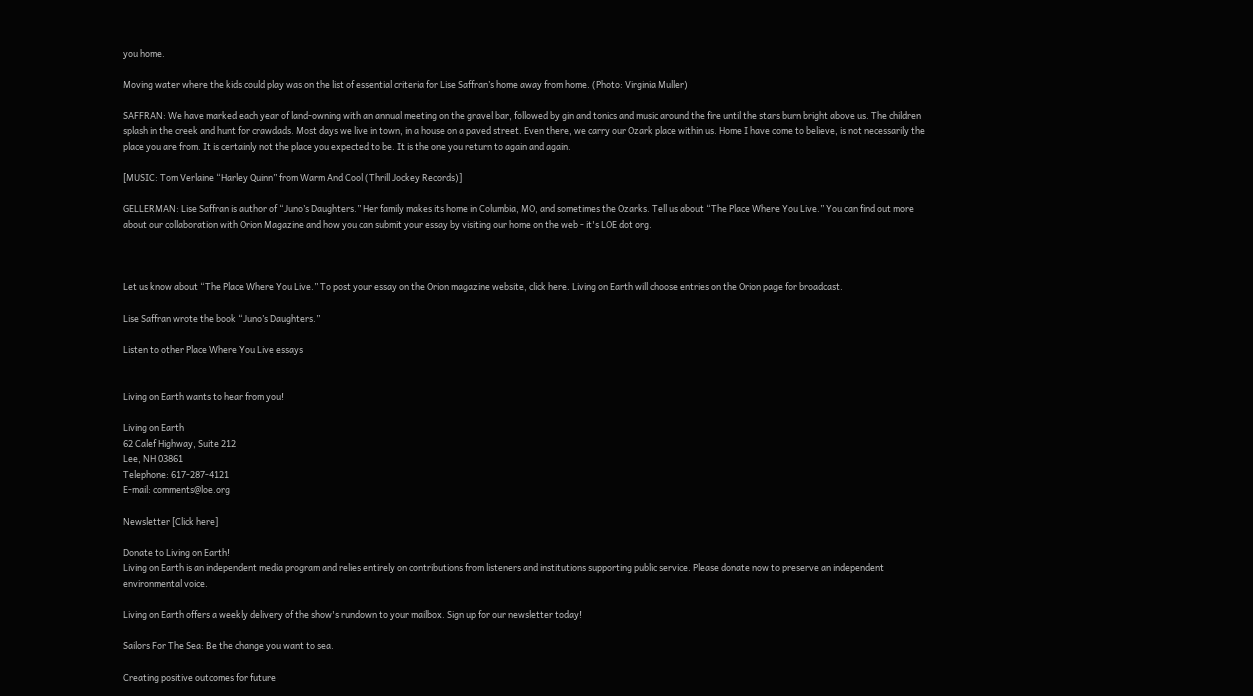you home.

Moving water where the kids could play was on the list of essential criteria for Lise Saffran’s home away from home. (Photo: Virginia Muller)

SAFFRAN: We have marked each year of land-owning with an annual meeting on the gravel bar, followed by gin and tonics and music around the fire until the stars burn bright above us. The children splash in the creek and hunt for crawdads. Most days we live in town, in a house on a paved street. Even there, we carry our Ozark place within us. Home I have come to believe, is not necessarily the place you are from. It is certainly not the place you expected to be. It is the one you return to again and again.

[MUSIC: Tom Verlaine “Harley Quinn” from Warm And Cool (Thrill Jockey Records)]

GELLERMAN: Lise Saffran is author of “Juno’s Daughters.” Her family makes its home in Columbia, MO, and sometimes the Ozarks. Tell us about “The Place Where You Live.” You can find out more about our collaboration with Orion Magazine and how you can submit your essay by visiting our home on the web - it's LOE dot org.



Let us know about “The Place Where You Live.” To post your essay on the Orion magazine website, click here. Living on Earth will choose entries on the Orion page for broadcast.

Lise Saffran wrote the book “Juno’s Daughters.”

Listen to other Place Where You Live essays


Living on Earth wants to hear from you!

Living on Earth
62 Calef Highway, Suite 212
Lee, NH 03861
Telephone: 617-287-4121
E-mail: comments@loe.org

Newsletter [Click here]

Donate to Living on Earth!
Living on Earth is an independent media program and relies entirely on contributions from listeners and institutions supporting public service. Please donate now to preserve an independent environmental voice.

Living on Earth offers a weekly delivery of the show's rundown to your mailbox. Sign up for our newsletter today!

Sailors For The Sea: Be the change you want to sea.

Creating positive outcomes for future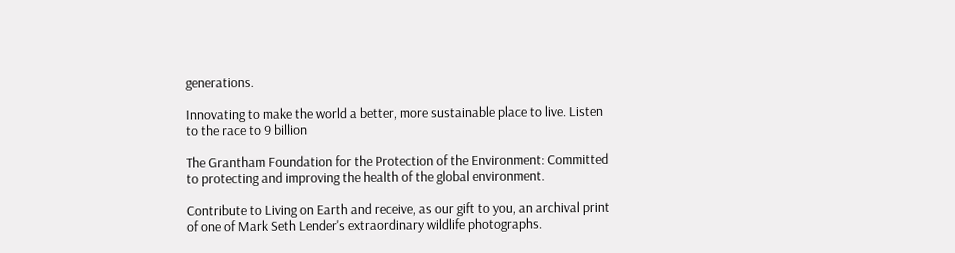generations.

Innovating to make the world a better, more sustainable place to live. Listen to the race to 9 billion

The Grantham Foundation for the Protection of the Environment: Committed to protecting and improving the health of the global environment.

Contribute to Living on Earth and receive, as our gift to you, an archival print of one of Mark Seth Lender's extraordinary wildlife photographs.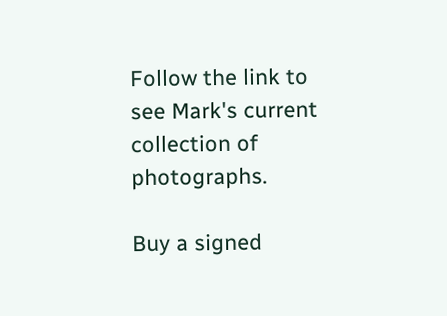Follow the link to see Mark's current collection of photographs.

Buy a signed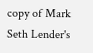copy of Mark Seth Lender's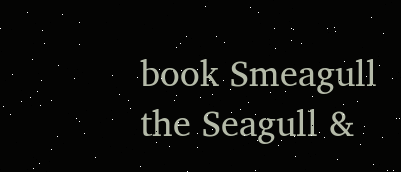book Smeagull the Seagull &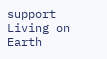support Living on Earth